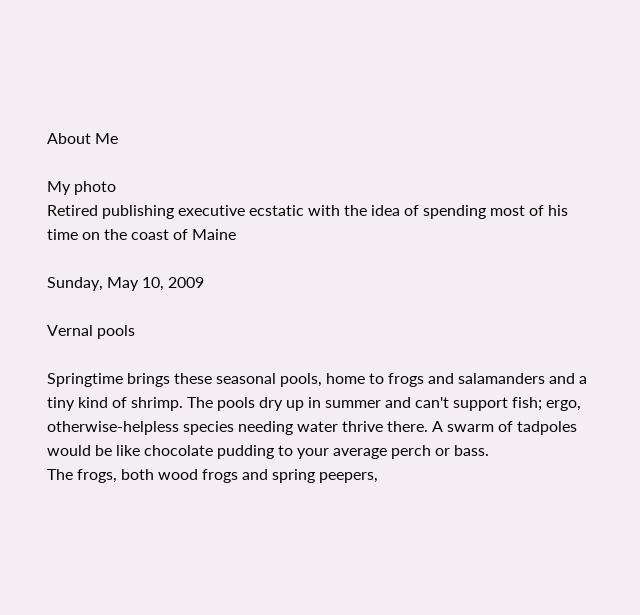About Me

My photo
Retired publishing executive ecstatic with the idea of spending most of his time on the coast of Maine

Sunday, May 10, 2009

Vernal pools

Springtime brings these seasonal pools, home to frogs and salamanders and a tiny kind of shrimp. The pools dry up in summer and can't support fish; ergo, otherwise-helpless species needing water thrive there. A swarm of tadpoles would be like chocolate pudding to your average perch or bass.
The frogs, both wood frogs and spring peepers,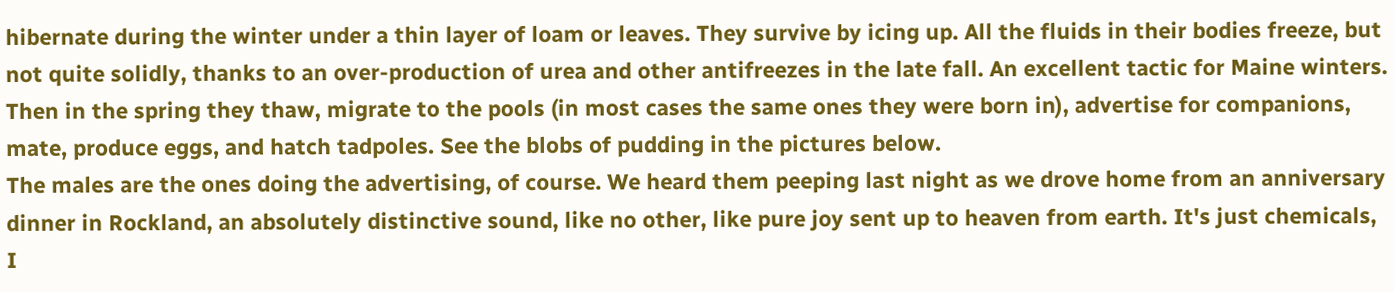hibernate during the winter under a thin layer of loam or leaves. They survive by icing up. All the fluids in their bodies freeze, but not quite solidly, thanks to an over-production of urea and other antifreezes in the late fall. An excellent tactic for Maine winters. Then in the spring they thaw, migrate to the pools (in most cases the same ones they were born in), advertise for companions, mate, produce eggs, and hatch tadpoles. See the blobs of pudding in the pictures below.
The males are the ones doing the advertising, of course. We heard them peeping last night as we drove home from an anniversary dinner in Rockland, an absolutely distinctive sound, like no other, like pure joy sent up to heaven from earth. It's just chemicals, I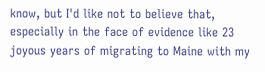know, but I'd like not to believe that, especially in the face of evidence like 23 joyous years of migrating to Maine with my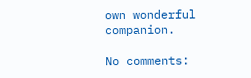own wonderful companion.

No comments: